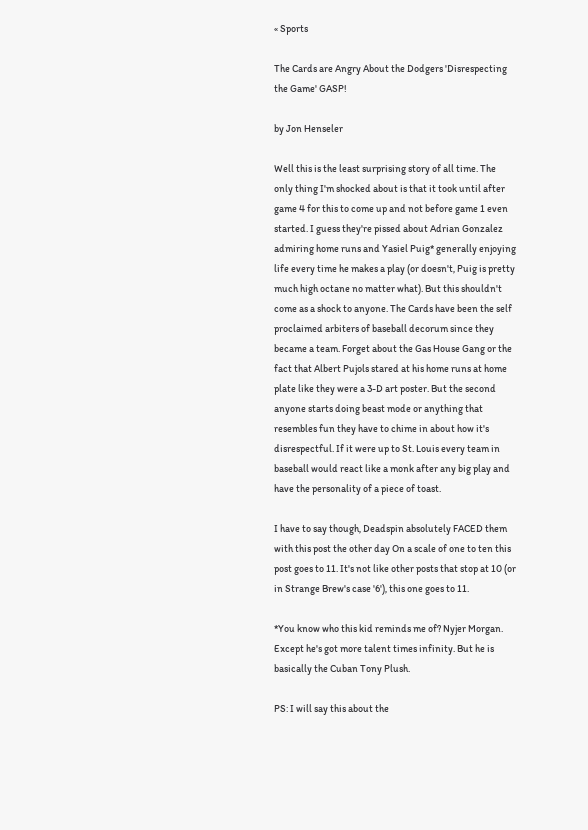« Sports

The Cards are Angry About the Dodgers 'Disrespecting the Game' GASP!

by Jon Henseler

Well this is the least surprising story of all time. The only thing I'm shocked about is that it took until after game 4 for this to come up and not before game 1 even started. I guess they're pissed about Adrian Gonzalez admiring home runs and Yasiel Puig* generally enjoying life every time he makes a play (or doesn't, Puig is pretty much high octane no matter what). But this shouldn't come as a shock to anyone. The Cards have been the self proclaimed arbiters of baseball decorum since they became a team. Forget about the Gas House Gang or the fact that Albert Pujols stared at his home runs at home plate like they were a 3-D art poster. But the second anyone starts doing beast mode or anything that resembles fun they have to chime in about how it's disrespectful. If it were up to St. Louis every team in baseball would react like a monk after any big play and have the personality of a piece of toast.

I have to say though, Deadspin absolutely FACED them with this post the other day On a scale of one to ten this post goes to 11. It's not like other posts that stop at 10 (or in Strange Brew's case '6'), this one goes to 11.

*You know who this kid reminds me of? Nyjer Morgan. Except he's got more talent times infinity. But he is basically the Cuban Tony Plush.

PS: I will say this about the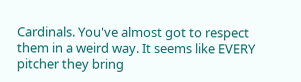Cardinals. You've almost got to respect them in a weird way. It seems like EVERY pitcher they bring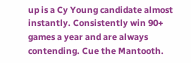up is a Cy Young candidate almost instantly. Consistently win 90+ games a year and are always contending. Cue the Mantooth.